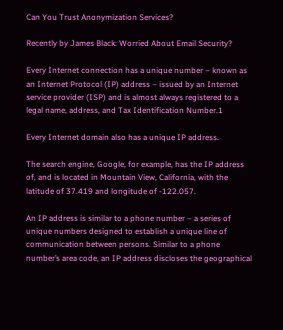Can You Trust Anonymization Services?

Recently by James Black: Worried About Email Security?

Every Internet connection has a unique number – known as an Internet Protocol (IP) address – issued by an Internet service provider (ISP) and is almost always registered to a legal name, address, and Tax Identification Number.1

Every Internet domain also has a unique IP address.

The search engine, Google, for example, has the IP address of, and is located in Mountain View, California, with the latitude of 37.419 and longitude of -122.057.

An IP address is similar to a phone number – a series of unique numbers designed to establish a unique line of communication between persons. Similar to a phone number’s area code, an IP address discloses the geographical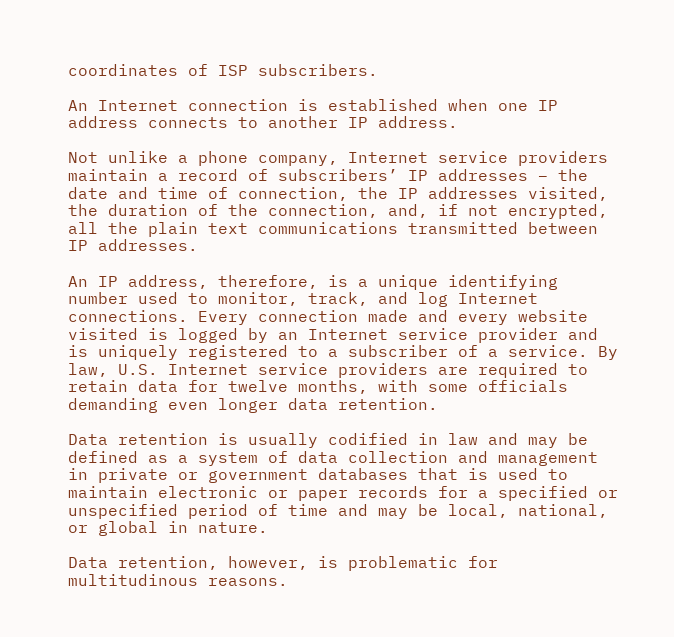coordinates of ISP subscribers.

An Internet connection is established when one IP address connects to another IP address.

Not unlike a phone company, Internet service providers maintain a record of subscribers’ IP addresses – the date and time of connection, the IP addresses visited, the duration of the connection, and, if not encrypted, all the plain text communications transmitted between IP addresses.

An IP address, therefore, is a unique identifying number used to monitor, track, and log Internet connections. Every connection made and every website visited is logged by an Internet service provider and is uniquely registered to a subscriber of a service. By law, U.S. Internet service providers are required to retain data for twelve months, with some officials demanding even longer data retention.

Data retention is usually codified in law and may be defined as a system of data collection and management in private or government databases that is used to maintain electronic or paper records for a specified or unspecified period of time and may be local, national, or global in nature.

Data retention, however, is problematic for multitudinous reasons.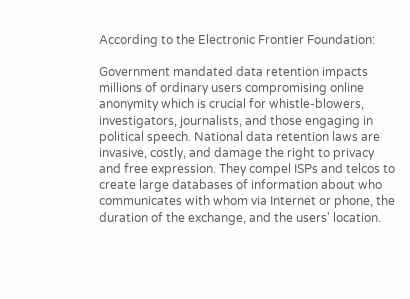According to the Electronic Frontier Foundation:

Government mandated data retention impacts millions of ordinary users compromising online anonymity which is crucial for whistle-blowers, investigators, journalists, and those engaging in political speech. National data retention laws are invasive, costly, and damage the right to privacy and free expression. They compel ISPs and telcos to create large databases of information about who communicates with whom via Internet or phone, the duration of the exchange, and the users' location.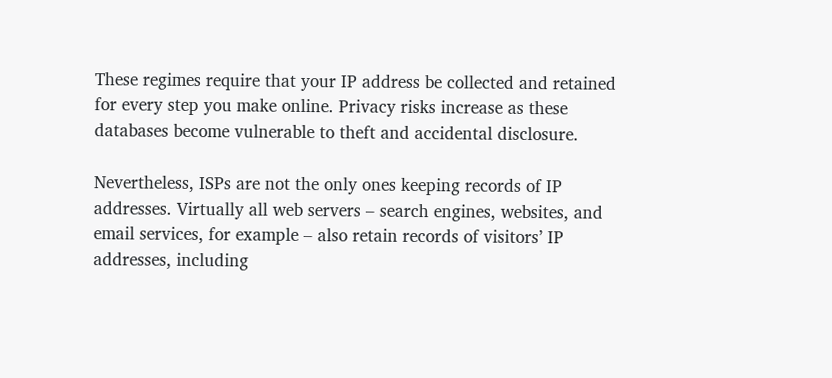These regimes require that your IP address be collected and retained for every step you make online. Privacy risks increase as these databases become vulnerable to theft and accidental disclosure.

Nevertheless, ISPs are not the only ones keeping records of IP addresses. Virtually all web servers – search engines, websites, and email services, for example – also retain records of visitors’ IP addresses, including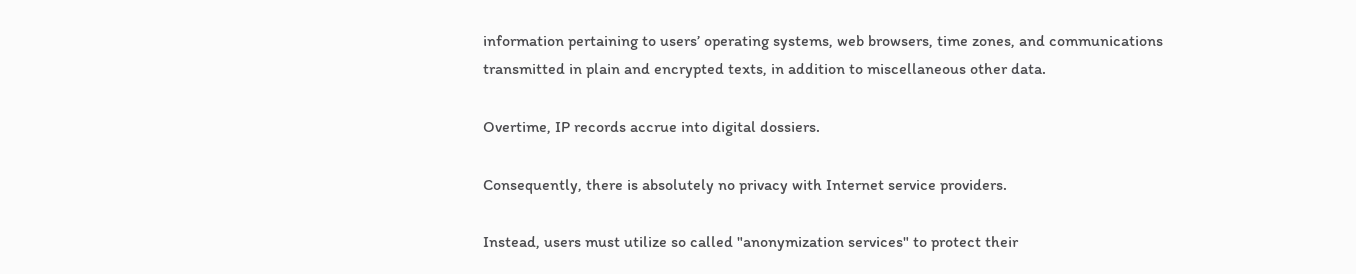information pertaining to users’ operating systems, web browsers, time zones, and communications transmitted in plain and encrypted texts, in addition to miscellaneous other data.

Overtime, IP records accrue into digital dossiers.

Consequently, there is absolutely no privacy with Internet service providers.

Instead, users must utilize so called "anonymization services" to protect their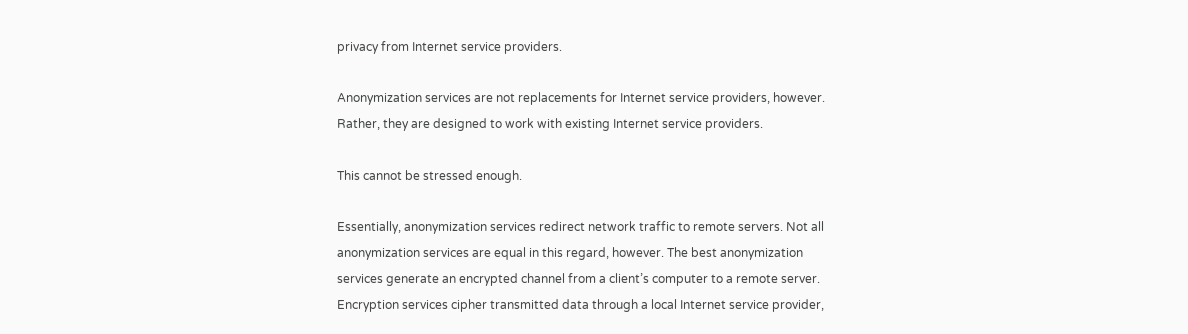privacy from Internet service providers.

Anonymization services are not replacements for Internet service providers, however. Rather, they are designed to work with existing Internet service providers.

This cannot be stressed enough.

Essentially, anonymization services redirect network traffic to remote servers. Not all anonymization services are equal in this regard, however. The best anonymization services generate an encrypted channel from a client’s computer to a remote server. Encryption services cipher transmitted data through a local Internet service provider,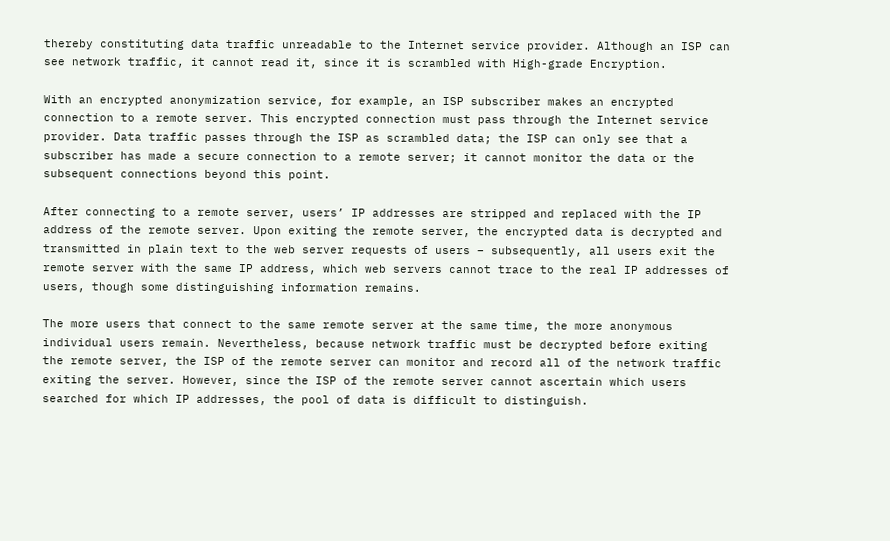thereby constituting data traffic unreadable to the Internet service provider. Although an ISP can see network traffic, it cannot read it, since it is scrambled with High-grade Encryption.

With an encrypted anonymization service, for example, an ISP subscriber makes an encrypted connection to a remote server. This encrypted connection must pass through the Internet service provider. Data traffic passes through the ISP as scrambled data; the ISP can only see that a subscriber has made a secure connection to a remote server; it cannot monitor the data or the subsequent connections beyond this point.

After connecting to a remote server, users’ IP addresses are stripped and replaced with the IP address of the remote server. Upon exiting the remote server, the encrypted data is decrypted and transmitted in plain text to the web server requests of users – subsequently, all users exit the remote server with the same IP address, which web servers cannot trace to the real IP addresses of users, though some distinguishing information remains.

The more users that connect to the same remote server at the same time, the more anonymous individual users remain. Nevertheless, because network traffic must be decrypted before exiting the remote server, the ISP of the remote server can monitor and record all of the network traffic exiting the server. However, since the ISP of the remote server cannot ascertain which users searched for which IP addresses, the pool of data is difficult to distinguish.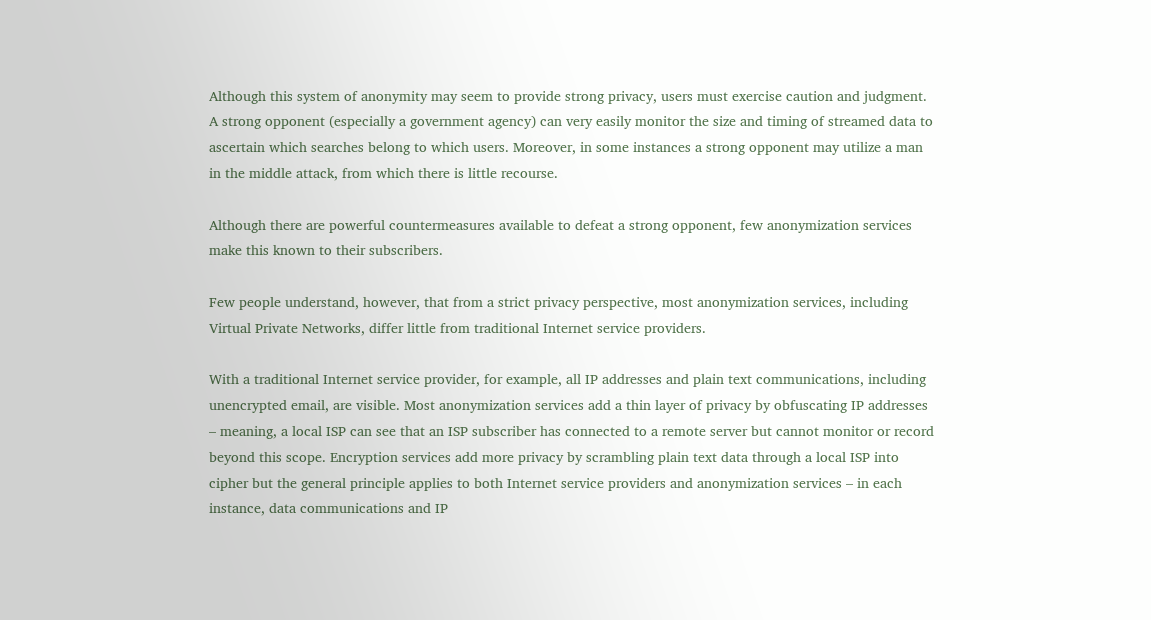Although this system of anonymity may seem to provide strong privacy, users must exercise caution and judgment. A strong opponent (especially a government agency) can very easily monitor the size and timing of streamed data to ascertain which searches belong to which users. Moreover, in some instances a strong opponent may utilize a man in the middle attack, from which there is little recourse.

Although there are powerful countermeasures available to defeat a strong opponent, few anonymization services make this known to their subscribers.

Few people understand, however, that from a strict privacy perspective, most anonymization services, including Virtual Private Networks, differ little from traditional Internet service providers.

With a traditional Internet service provider, for example, all IP addresses and plain text communications, including unencrypted email, are visible. Most anonymization services add a thin layer of privacy by obfuscating IP addresses – meaning, a local ISP can see that an ISP subscriber has connected to a remote server but cannot monitor or record beyond this scope. Encryption services add more privacy by scrambling plain text data through a local ISP into cipher but the general principle applies to both Internet service providers and anonymization services – in each instance, data communications and IP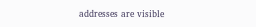addresses are visible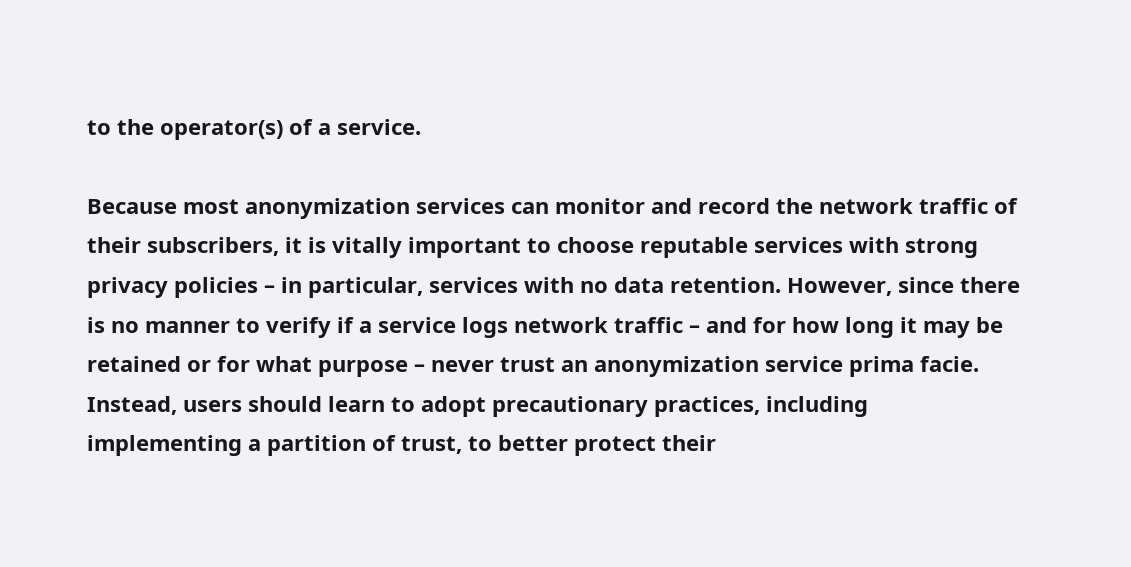to the operator(s) of a service.

Because most anonymization services can monitor and record the network traffic of their subscribers, it is vitally important to choose reputable services with strong privacy policies – in particular, services with no data retention. However, since there is no manner to verify if a service logs network traffic – and for how long it may be retained or for what purpose – never trust an anonymization service prima facie. Instead, users should learn to adopt precautionary practices, including implementing a partition of trust, to better protect their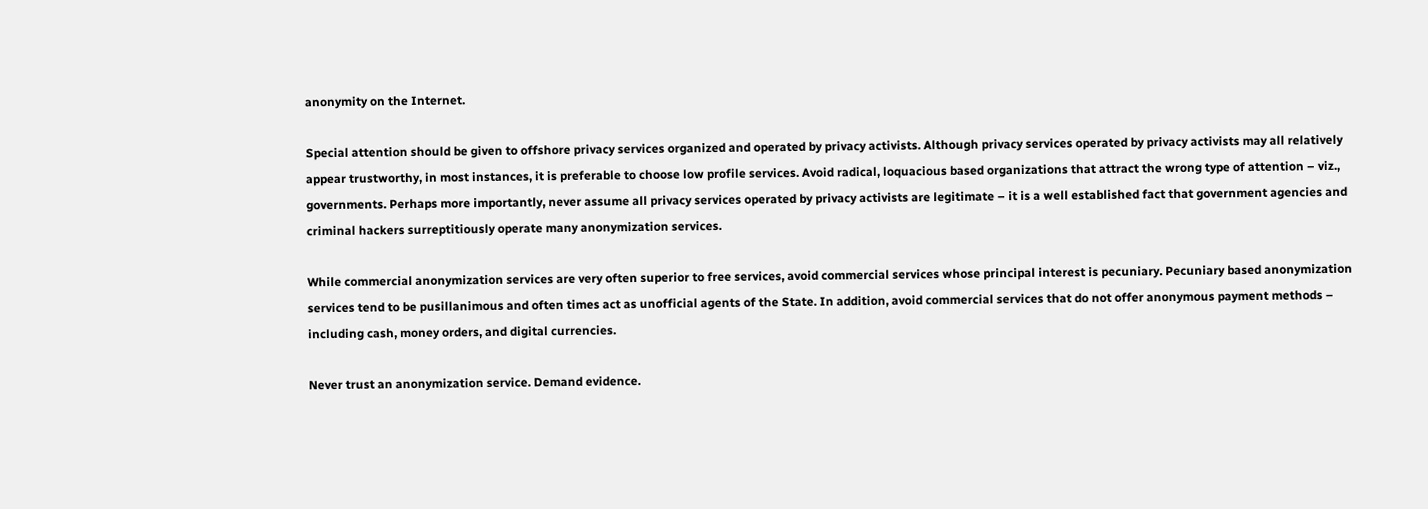anonymity on the Internet.

Special attention should be given to offshore privacy services organized and operated by privacy activists. Although privacy services operated by privacy activists may all relatively appear trustworthy, in most instances, it is preferable to choose low profile services. Avoid radical, loquacious based organizations that attract the wrong type of attention – viz., governments. Perhaps more importantly, never assume all privacy services operated by privacy activists are legitimate – it is a well established fact that government agencies and criminal hackers surreptitiously operate many anonymization services.

While commercial anonymization services are very often superior to free services, avoid commercial services whose principal interest is pecuniary. Pecuniary based anonymization services tend to be pusillanimous and often times act as unofficial agents of the State. In addition, avoid commercial services that do not offer anonymous payment methods – including cash, money orders, and digital currencies.

Never trust an anonymization service. Demand evidence.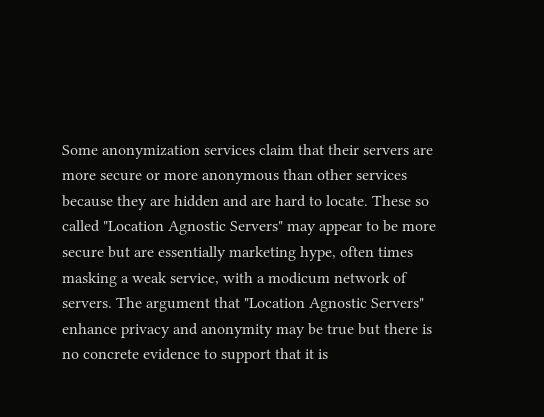Some anonymization services claim that their servers are more secure or more anonymous than other services because they are hidden and are hard to locate. These so called "Location Agnostic Servers" may appear to be more secure but are essentially marketing hype, often times masking a weak service, with a modicum network of servers. The argument that "Location Agnostic Servers" enhance privacy and anonymity may be true but there is no concrete evidence to support that it is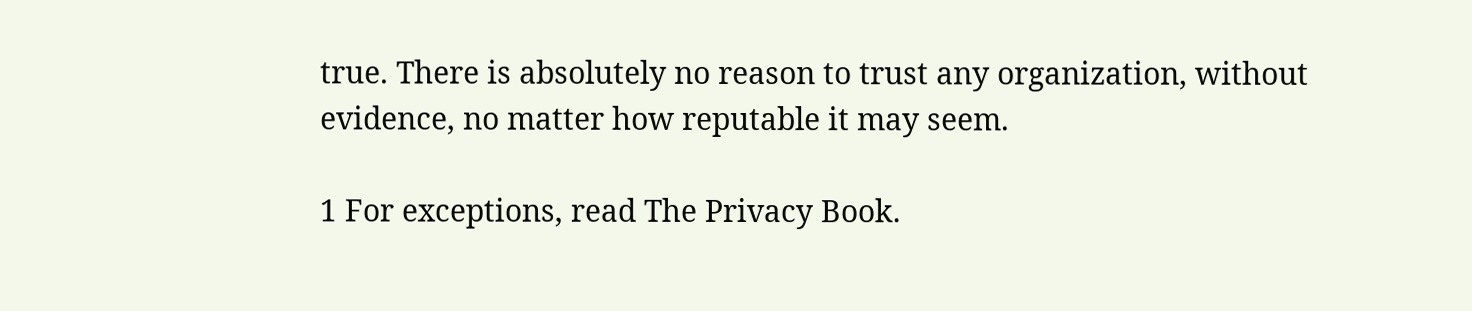true. There is absolutely no reason to trust any organization, without evidence, no matter how reputable it may seem.

1 For exceptions, read The Privacy Book.